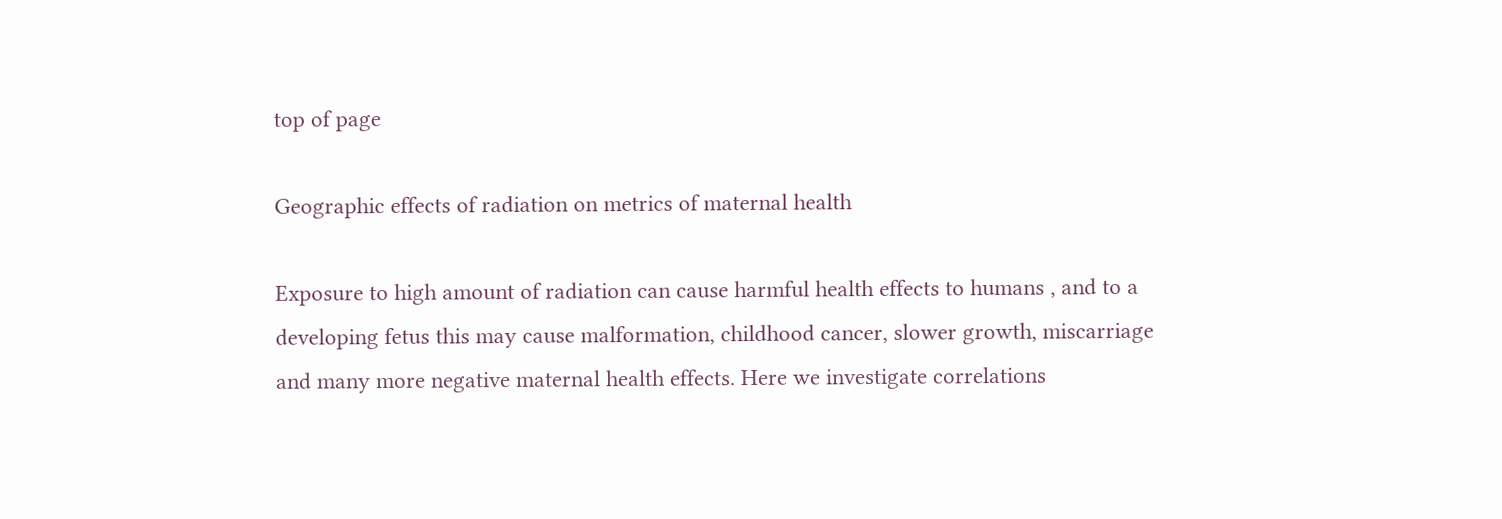top of page

Geographic effects of radiation on metrics of maternal health

Exposure to high amount of radiation can cause harmful health effects to humans , and to a developing fetus this may cause malformation, childhood cancer, slower growth, miscarriage and many more negative maternal health effects. Here we investigate correlations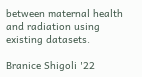between maternal health and radiation using existing datasets.

Branice Shigoli '22